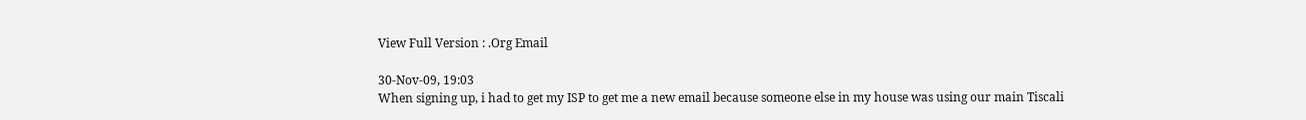View Full Version : .Org Email

30-Nov-09, 19:03
When signing up, i had to get my ISP to get me a new email because someone else in my house was using our main Tiscali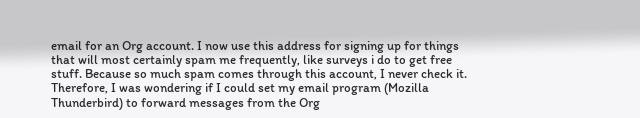email for an Org account. I now use this address for signing up for things that will most certainly spam me frequently, like surveys i do to get free stuff. Because so much spam comes through this account, I never check it. Therefore, I was wondering if I could set my email program (Mozilla Thunderbird) to forward messages from the Org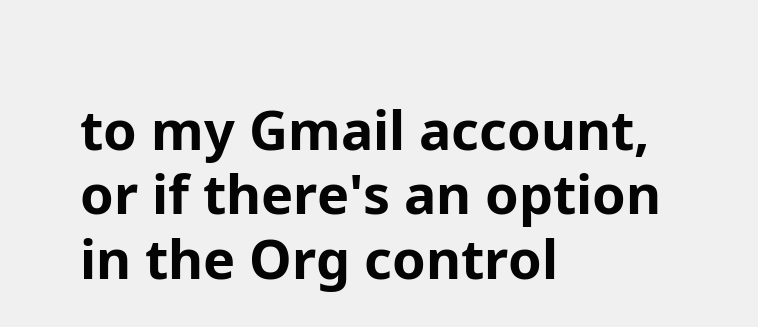to my Gmail account, or if there's an option in the Org control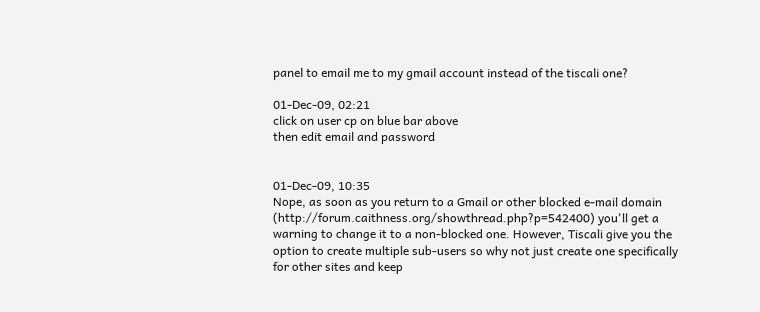panel to email me to my gmail account instead of the tiscali one?

01-Dec-09, 02:21
click on user cp on blue bar above
then edit email and password


01-Dec-09, 10:35
Nope, as soon as you return to a Gmail or other blocked e-mail domain (http://forum.caithness.org/showthread.php?p=542400) you'll get a warning to change it to a non-blocked one. However, Tiscali give you the option to create multiple sub-users so why not just create one specifically for other sites and keep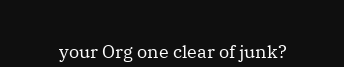your Org one clear of junk?